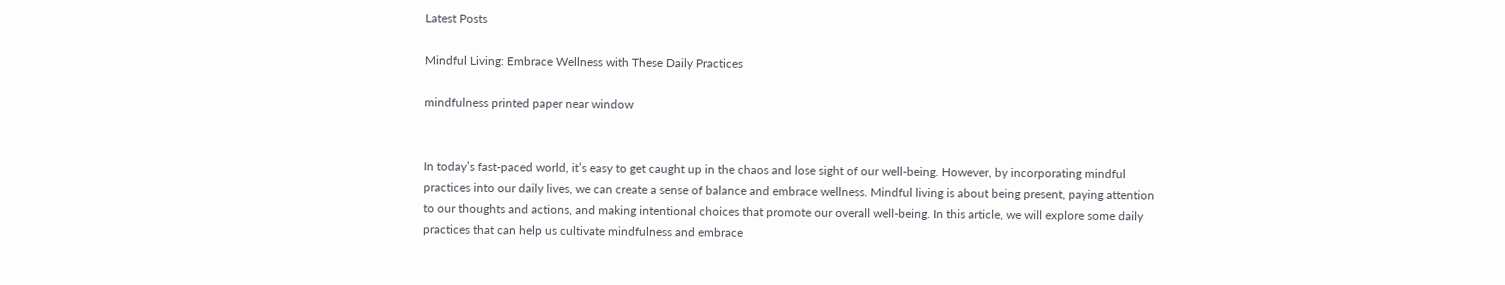Latest Posts

Mindful Living: Embrace Wellness with These Daily Practices

mindfulness printed paper near window


In today’s fast-paced world, it’s easy to get caught up in the chaos and lose sight of our well-being. However, by incorporating mindful practices into our daily lives, we can create a sense of balance and embrace wellness. Mindful living is about being present, paying attention to our thoughts and actions, and making intentional choices that promote our overall well-being. In this article, we will explore some daily practices that can help us cultivate mindfulness and embrace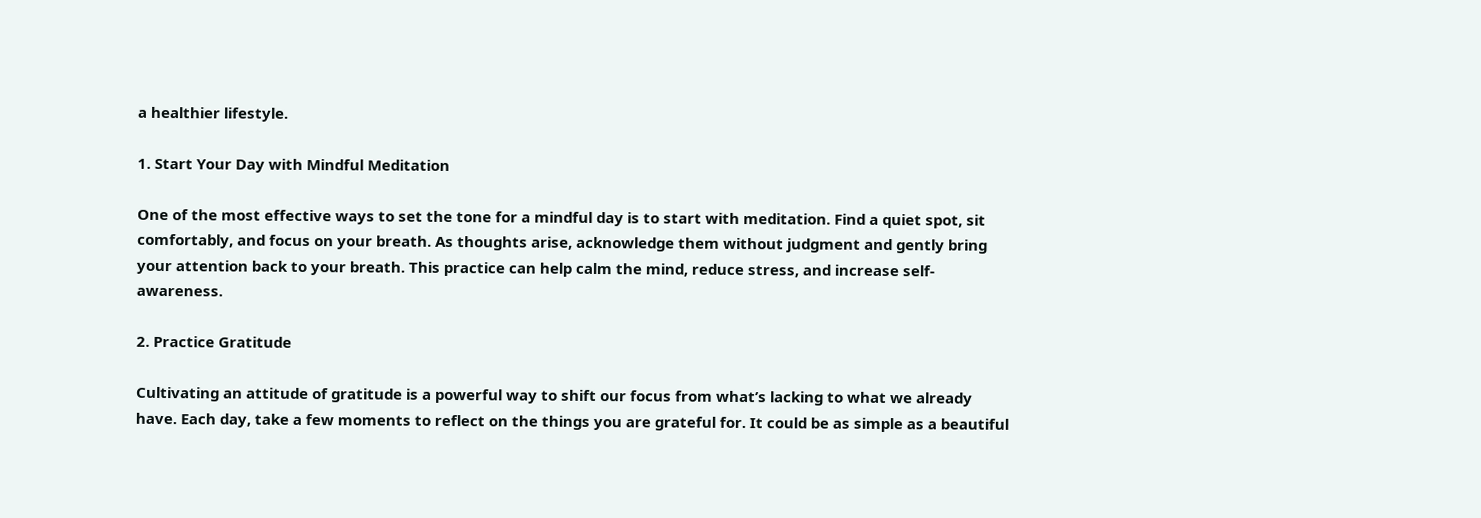a healthier lifestyle.

1. Start Your Day with Mindful Meditation

One of the most effective ways to set the tone for a mindful day is to start with meditation. Find a quiet spot, sit comfortably, and focus on your breath. As thoughts arise, acknowledge them without judgment and gently bring your attention back to your breath. This practice can help calm the mind, reduce stress, and increase self-awareness.

2. Practice Gratitude

Cultivating an attitude of gratitude is a powerful way to shift our focus from what’s lacking to what we already have. Each day, take a few moments to reflect on the things you are grateful for. It could be as simple as a beautiful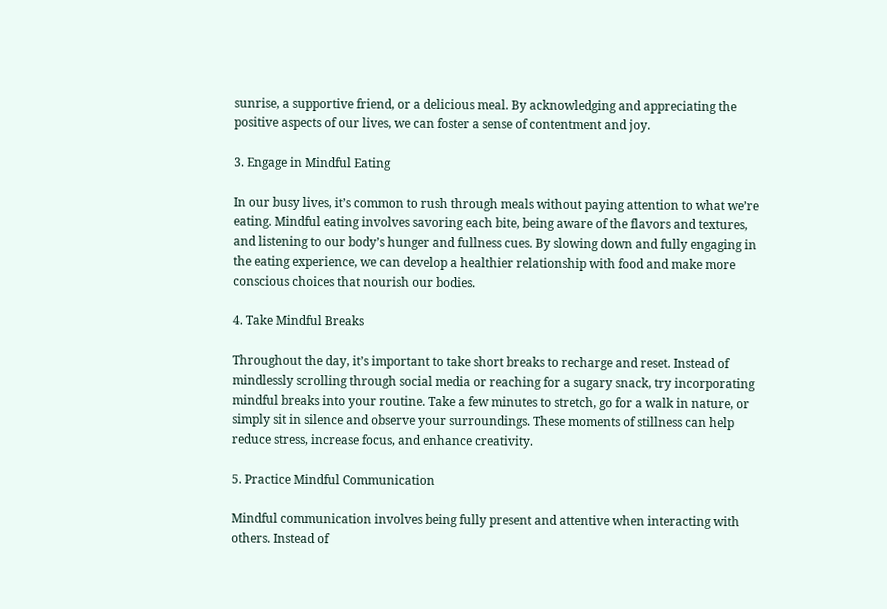sunrise, a supportive friend, or a delicious meal. By acknowledging and appreciating the positive aspects of our lives, we can foster a sense of contentment and joy.

3. Engage in Mindful Eating

In our busy lives, it’s common to rush through meals without paying attention to what we’re eating. Mindful eating involves savoring each bite, being aware of the flavors and textures, and listening to our body’s hunger and fullness cues. By slowing down and fully engaging in the eating experience, we can develop a healthier relationship with food and make more conscious choices that nourish our bodies.

4. Take Mindful Breaks

Throughout the day, it’s important to take short breaks to recharge and reset. Instead of mindlessly scrolling through social media or reaching for a sugary snack, try incorporating mindful breaks into your routine. Take a few minutes to stretch, go for a walk in nature, or simply sit in silence and observe your surroundings. These moments of stillness can help reduce stress, increase focus, and enhance creativity.

5. Practice Mindful Communication

Mindful communication involves being fully present and attentive when interacting with others. Instead of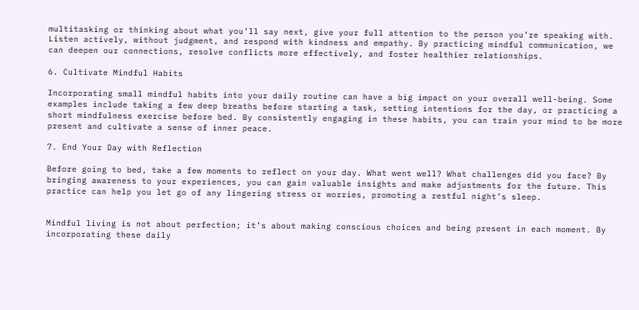multitasking or thinking about what you’ll say next, give your full attention to the person you’re speaking with. Listen actively, without judgment, and respond with kindness and empathy. By practicing mindful communication, we can deepen our connections, resolve conflicts more effectively, and foster healthier relationships.

6. Cultivate Mindful Habits

Incorporating small mindful habits into your daily routine can have a big impact on your overall well-being. Some examples include taking a few deep breaths before starting a task, setting intentions for the day, or practicing a short mindfulness exercise before bed. By consistently engaging in these habits, you can train your mind to be more present and cultivate a sense of inner peace.

7. End Your Day with Reflection

Before going to bed, take a few moments to reflect on your day. What went well? What challenges did you face? By bringing awareness to your experiences, you can gain valuable insights and make adjustments for the future. This practice can help you let go of any lingering stress or worries, promoting a restful night’s sleep.


Mindful living is not about perfection; it’s about making conscious choices and being present in each moment. By incorporating these daily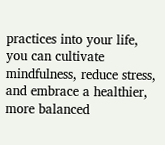practices into your life, you can cultivate mindfulness, reduce stress, and embrace a healthier, more balanced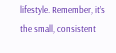lifestyle. Remember, it’s the small, consistent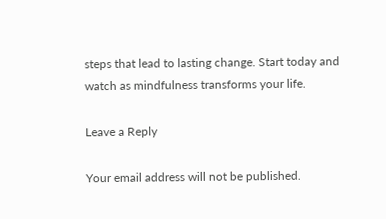steps that lead to lasting change. Start today and watch as mindfulness transforms your life.

Leave a Reply

Your email address will not be published.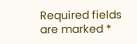Required fields are marked *